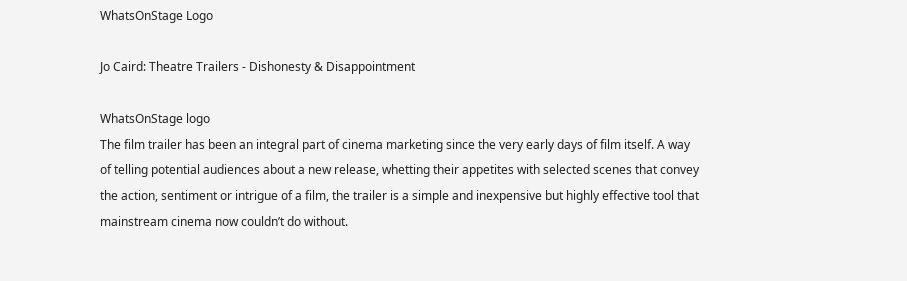WhatsOnStage Logo

Jo Caird: Theatre Trailers - Dishonesty & Disappointment

WhatsOnStage logo
The film trailer has been an integral part of cinema marketing since the very early days of film itself. A way of telling potential audiences about a new release, whetting their appetites with selected scenes that convey the action, sentiment or intrigue of a film, the trailer is a simple and inexpensive but highly effective tool that mainstream cinema now couldn’t do without.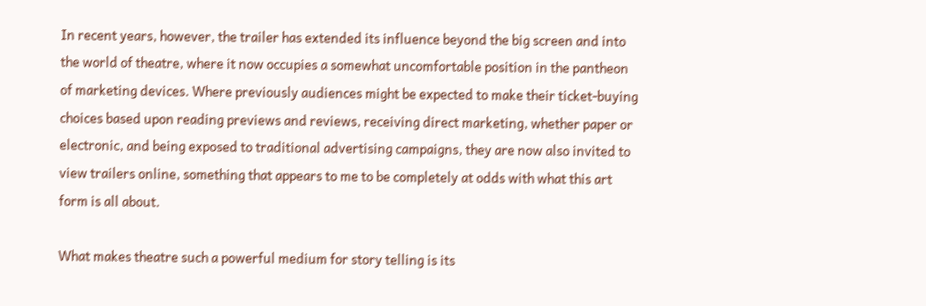In recent years, however, the trailer has extended its influence beyond the big screen and into the world of theatre, where it now occupies a somewhat uncomfortable position in the pantheon of marketing devices. Where previously audiences might be expected to make their ticket-buying choices based upon reading previews and reviews, receiving direct marketing, whether paper or electronic, and being exposed to traditional advertising campaigns, they are now also invited to view trailers online, something that appears to me to be completely at odds with what this art form is all about.

What makes theatre such a powerful medium for story telling is its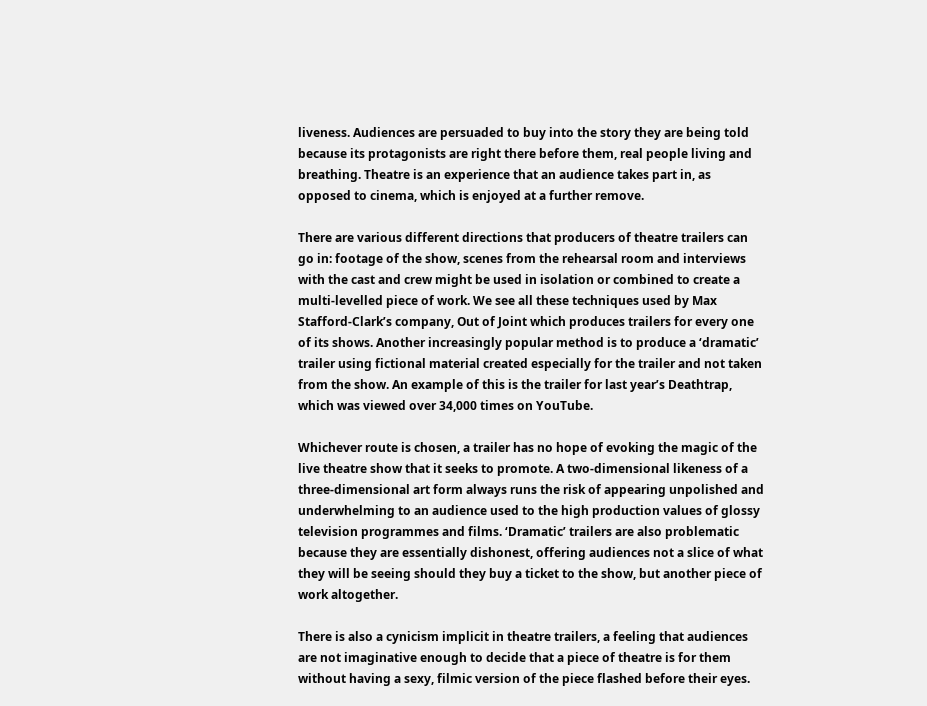liveness. Audiences are persuaded to buy into the story they are being told because its protagonists are right there before them, real people living and breathing. Theatre is an experience that an audience takes part in, as opposed to cinema, which is enjoyed at a further remove.

There are various different directions that producers of theatre trailers can go in: footage of the show, scenes from the rehearsal room and interviews with the cast and crew might be used in isolation or combined to create a multi-levelled piece of work. We see all these techniques used by Max Stafford-Clark’s company, Out of Joint which produces trailers for every one of its shows. Another increasingly popular method is to produce a ‘dramatic’ trailer using fictional material created especially for the trailer and not taken from the show. An example of this is the trailer for last year’s Deathtrap, which was viewed over 34,000 times on YouTube.

Whichever route is chosen, a trailer has no hope of evoking the magic of the live theatre show that it seeks to promote. A two-dimensional likeness of a three-dimensional art form always runs the risk of appearing unpolished and underwhelming to an audience used to the high production values of glossy television programmes and films. ‘Dramatic’ trailers are also problematic because they are essentially dishonest, offering audiences not a slice of what they will be seeing should they buy a ticket to the show, but another piece of work altogether.

There is also a cynicism implicit in theatre trailers, a feeling that audiences are not imaginative enough to decide that a piece of theatre is for them without having a sexy, filmic version of the piece flashed before their eyes.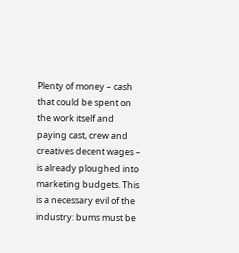Plenty of money – cash that could be spent on the work itself and paying cast, crew and creatives decent wages – is already ploughed into marketing budgets. This is a necessary evil of the industry: bums must be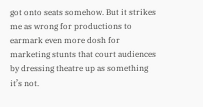got onto seats somehow. But it strikes me as wrong for productions to earmark even more dosh for marketing stunts that court audiences by dressing theatre up as something it’s not.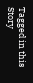Tagged in this Story